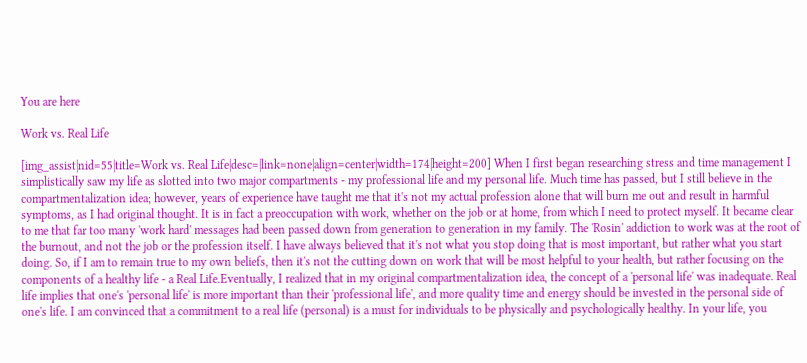You are here

Work vs. Real Life

[img_assist|nid=55|title=Work vs. Real Life|desc=|link=none|align=center|width=174|height=200] When I first began researching stress and time management I simplistically saw my life as slotted into two major compartments - my professional life and my personal life. Much time has passed, but I still believe in the compartmentalization idea; however, years of experience have taught me that it's not my actual profession alone that will burn me out and result in harmful symptoms, as I had original thought. It is in fact a preoccupation with work, whether on the job or at home, from which I need to protect myself. It became clear to me that far too many 'work hard' messages had been passed down from generation to generation in my family. The 'Rosin' addiction to work was at the root of the burnout, and not the job or the profession itself. I have always believed that it's not what you stop doing that is most important, but rather what you start doing. So, if I am to remain true to my own beliefs, then it's not the cutting down on work that will be most helpful to your health, but rather focusing on the components of a healthy life - a Real Life.Eventually, I realized that in my original compartmentalization idea, the concept of a 'personal life' was inadequate. Real life implies that one's 'personal life' is more important than their 'professional life', and more quality time and energy should be invested in the personal side of one's life. I am convinced that a commitment to a real life (personal) is a must for individuals to be physically and psychologically healthy. In your life, you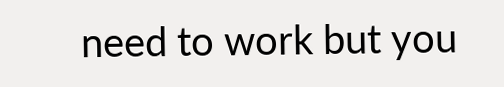need to work but you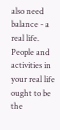also need balance - a real life. People and activities in your real life ought to be the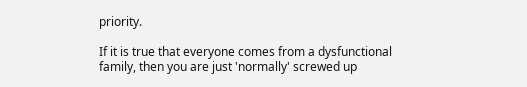priority.

If it is true that everyone comes from a dysfunctional family, then you are just 'normally' screwed up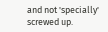and not 'specially' screwed up.